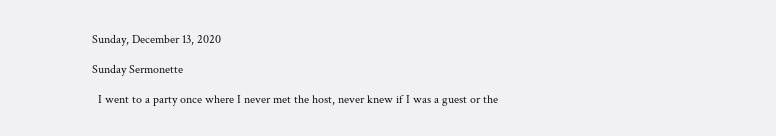Sunday, December 13, 2020

Sunday Sermonette

  I went to a party once where I never met the host, never knew if I was a guest or the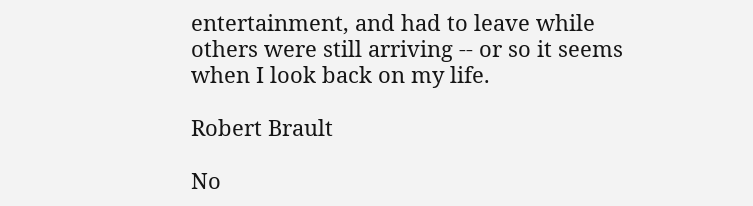entertainment, and had to leave while others were still arriving -- or so it seems when I look back on my life.

Robert Brault

No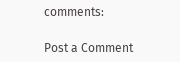comments:

Post a Comment